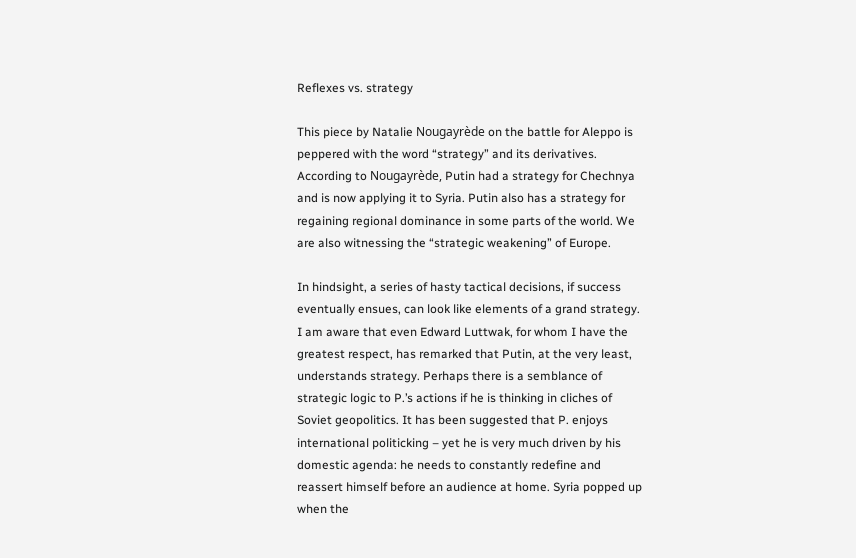Reflexes vs. strategy

This piece by Natalie Nougayrède on the battle for Aleppo is peppered with the word “strategy” and its derivatives. According to Nougayrède, Putin had a strategy for Chechnya and is now applying it to Syria. Putin also has a strategy for regaining regional dominance in some parts of the world. We are also witnessing the “strategic weakening” of Europe.

In hindsight, a series of hasty tactical decisions, if success eventually ensues, can look like elements of a grand strategy. I am aware that even Edward Luttwak, for whom I have the greatest respect, has remarked that Putin, at the very least, understands strategy. Perhaps there is a semblance of strategic logic to P.’s actions if he is thinking in cliches of Soviet geopolitics. It has been suggested that P. enjoys international politicking – yet he is very much driven by his domestic agenda: he needs to constantly redefine and reassert himself before an audience at home. Syria popped up when the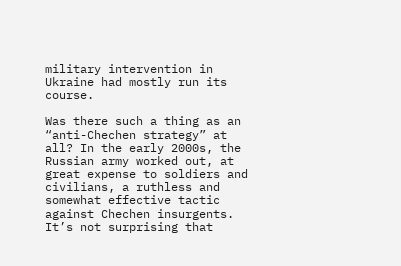military intervention in Ukraine had mostly run its course.

Was there such a thing as an “anti-Chechen strategy” at all? In the early 2000s, the Russian army worked out, at great expense to soldiers and civilians, a ruthless and somewhat effective tactic against Chechen insurgents. It’s not surprising that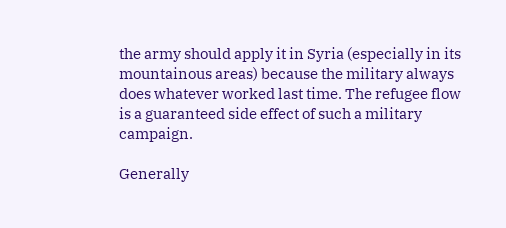the army should apply it in Syria (especially in its mountainous areas) because the military always does whatever worked last time. The refugee flow is a guaranteed side effect of such a military campaign.

Generally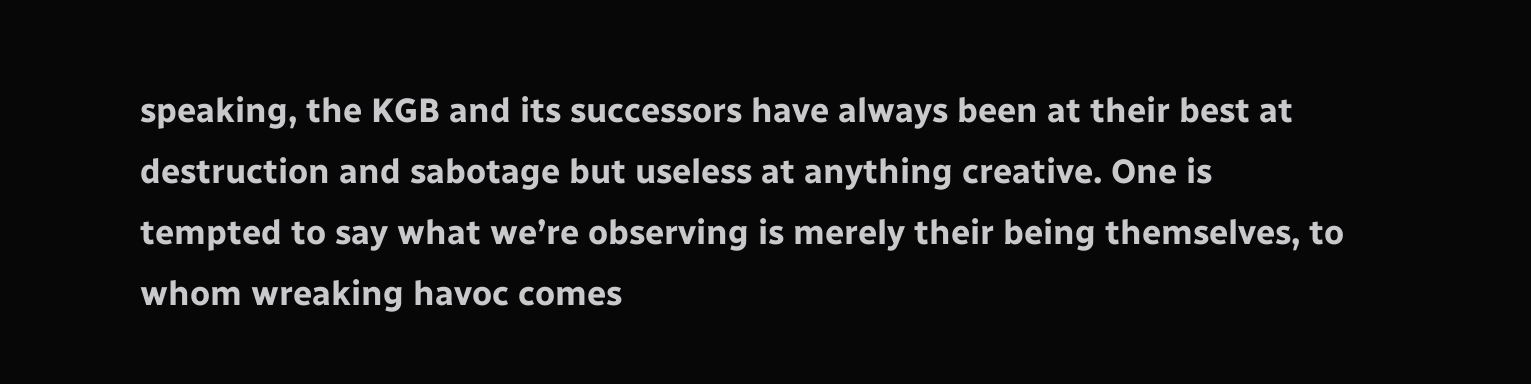speaking, the KGB and its successors have always been at their best at destruction and sabotage but useless at anything creative. One is tempted to say what we’re observing is merely their being themselves, to whom wreaking havoc comes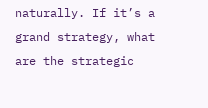naturally. If it’s a grand strategy, what are the strategic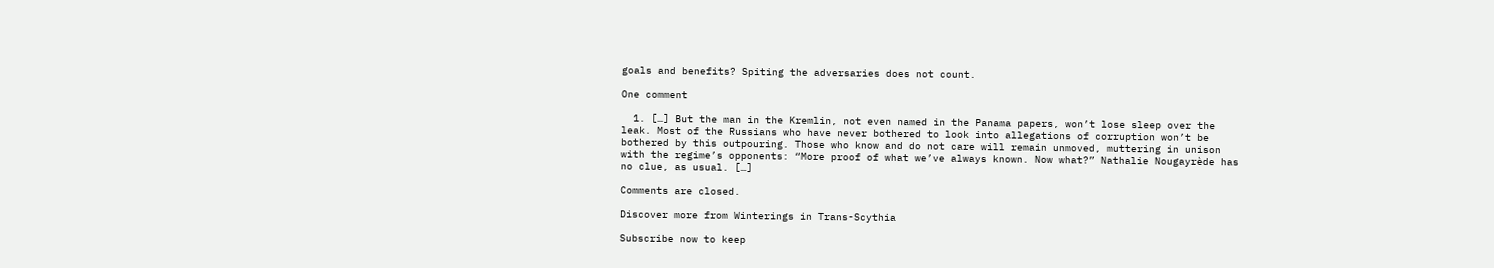goals and benefits? Spiting the adversaries does not count.

One comment

  1. […] But the man in the Kremlin, not even named in the Panama papers, won’t lose sleep over the leak. Most of the Russians who have never bothered to look into allegations of corruption won’t be bothered by this outpouring. Those who know and do not care will remain unmoved, muttering in unison with the regime’s opponents: “More proof of what we’ve always known. Now what?” Nathalie Nougayrède has no clue, as usual. […]

Comments are closed.

Discover more from Winterings in Trans-Scythia

Subscribe now to keep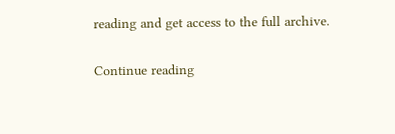reading and get access to the full archive.

Continue reading